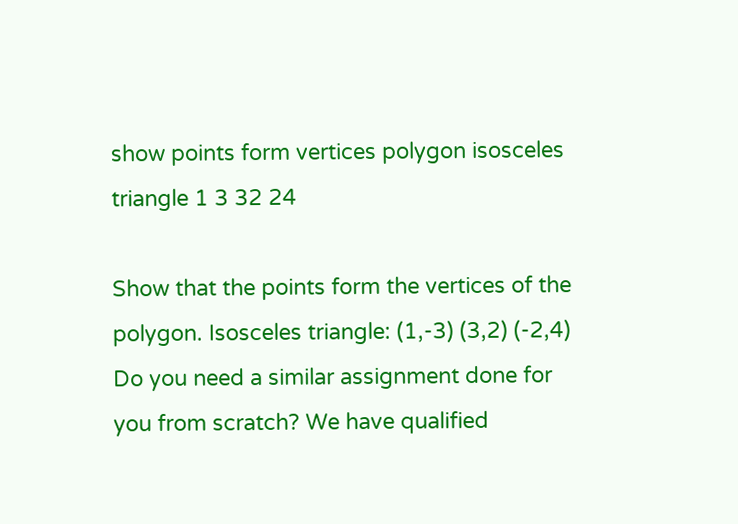show points form vertices polygon isosceles triangle 1 3 32 24

Show that the points form the vertices of the polygon. Isosceles triangle: (1,-3) (3,2) (-2,4)
Do you need a similar assignment done for you from scratch? We have qualified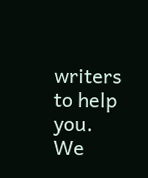writers to help you. We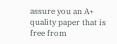assure you an A+ quality paper that is free from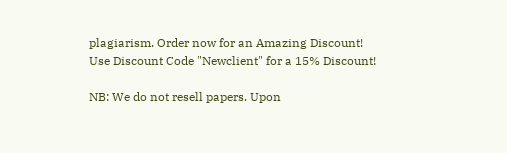plagiarism. Order now for an Amazing Discount!
Use Discount Code "Newclient" for a 15% Discount!

NB: We do not resell papers. Upon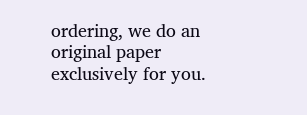ordering, we do an original paper exclusively for you.